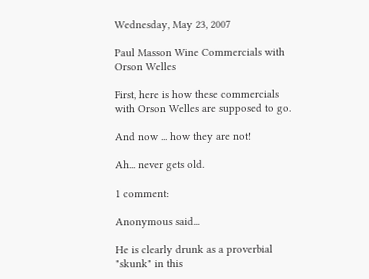Wednesday, May 23, 2007

Paul Masson Wine Commercials with Orson Welles

First, here is how these commercials with Orson Welles are supposed to go.

And now ... how they are not!

Ah... never gets old.

1 comment:

Anonymous said...

He is clearly drunk as a proverbial "skunk" in this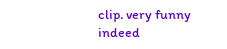clip. very funny indeed